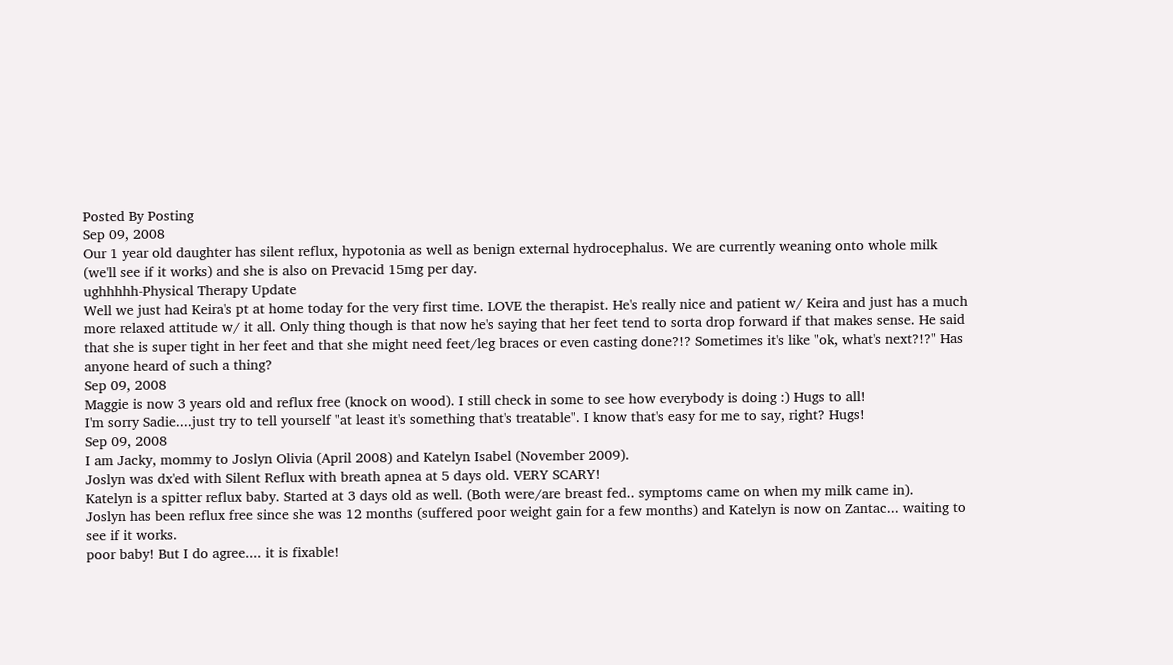Posted By Posting
Sep 09, 2008
Our 1 year old daughter has silent reflux, hypotonia as well as benign external hydrocephalus. We are currently weaning onto whole milk (we'll see if it works) and she is also on Prevacid 15mg per day.
ughhhhh-Physical Therapy Update
Well we just had Keira's pt at home today for the very first time. LOVE the therapist. He's really nice and patient w/ Keira and just has a much more relaxed attitude w/ it all. Only thing though is that now he's saying that her feet tend to sorta drop forward if that makes sense. He said that she is super tight in her feet and that she might need feet/leg braces or even casting done?!? Sometimes it's like "ok, what's next?!?" Has anyone heard of such a thing?
Sep 09, 2008
Maggie is now 3 years old and reflux free (knock on wood). I still check in some to see how everybody is doing :) Hugs to all!
I'm sorry Sadie....just try to tell yourself "at least it's something that's treatable". I know that's easy for me to say, right? Hugs!
Sep 09, 2008
I am Jacky, mommy to Joslyn Olivia (April 2008) and Katelyn Isabel (November 2009).
Joslyn was dx'ed with Silent Reflux with breath apnea at 5 days old. VERY SCARY!
Katelyn is a spitter reflux baby. Started at 3 days old as well. (Both were/are breast fed.. symptoms came on when my milk came in).
Joslyn has been reflux free since she was 12 months (suffered poor weight gain for a few months) and Katelyn is now on Zantac... waiting to see if it works.
poor baby! But I do agree.... it is fixable!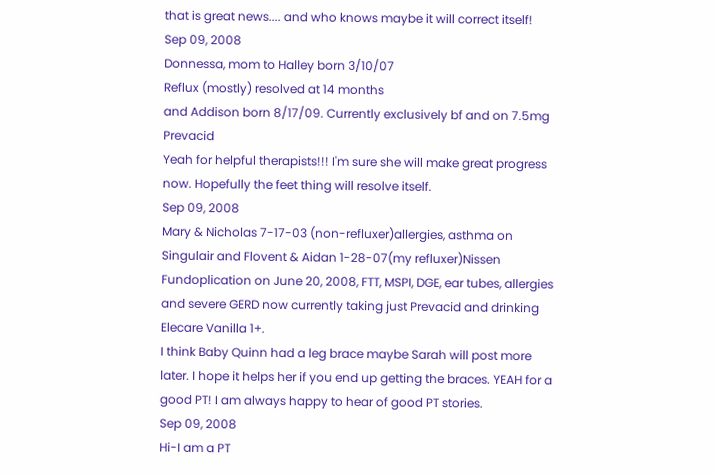that is great news.... and who knows maybe it will correct itself!
Sep 09, 2008
Donnessa, mom to Halley born 3/10/07
Reflux (mostly) resolved at 14 months
and Addison born 8/17/09. Currently exclusively bf and on 7.5mg Prevacid
Yeah for helpful therapists!!! I'm sure she will make great progress now. Hopefully the feet thing will resolve itself.
Sep 09, 2008
Mary & Nicholas 7-17-03 (non-refluxer)allergies, asthma on Singulair and Flovent & Aidan 1-28-07(my refluxer)Nissen Fundoplication on June 20, 2008, FTT, MSPI, DGE, ear tubes, allergies and severe GERD now currently taking just Prevacid and drinking Elecare Vanilla 1+.
I think Baby Quinn had a leg brace maybe Sarah will post more later. I hope it helps her if you end up getting the braces. YEAH for a good PT! I am always happy to hear of good PT stories.
Sep 09, 2008
Hi-I am a PT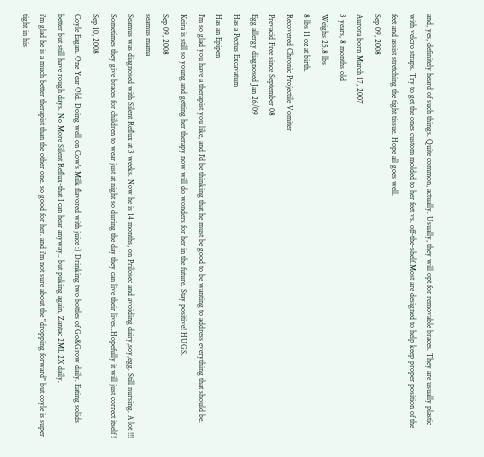and, yes, definitely heard of such things. Quite common, actually. Usually, they will opt for removable braces. They are usually plastic with velcro straps. Try to get the ones custom molded to her feet vs. off-the-shelf.Most are designed to help keep proper position of the feet and assist stretching the tight tissue. Hope all goes well.
Sep 09, 2008
Aurora born March 17, 2007
3 years, 8 months old
Weighs 25.8 lbs
8 lbs 11 oz at birth.
Recovered Chronic Projectile Vomiter
Prevacid Free since September 08
Egg allergy diagnosed Jan 26/09
Has a Pectus Excavatum
Has an Epipen
I'm so glad you have a therapist you like, and I'd be thinking that he must be good to be wanting to address everything that should be. Keira is still so young and getting her therapy now will do wonders for her in the future. Stay positive! HUGS.
Sep 09, 2008
seamus mama
Seamus was diagnosed with Silent Reflux at 3 weeks. Now he is 14 months, on Prilosec and avoiding dairy,soy,egg. Still nursing. A lot !!!
Sometimes they give braces for children to wear just at night so during the day they can live their lives..Hopefully it will just correct itself !
Sep 10, 2008
Coyle Eagan. One Year Old. Doing well on Cow's Milk flavored with juice :) Drinking two bottles of Go&Grow daily. Eating solids better but still have rough days. No More Silent Reflux-that I can hear anyway.. but puking again. Zantac 2ML 2X daily.
i'm glad he is a much better therapist than the other one. so good for her. and i'm not sure about the "dropping forward" but coyle is super tight in his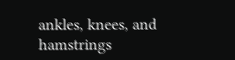ankles, knees, and hamstrings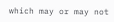which may or may not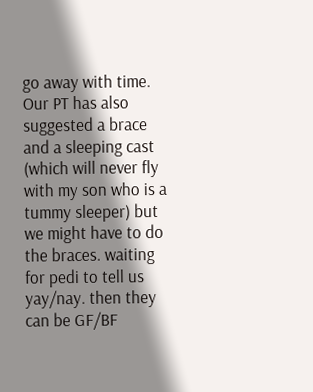go away with time. Our PT has also suggested a brace and a sleeping cast (which will never fly with my son who is a tummy sleeper) but we might have to do the braces. waiting for pedi to tell us yay/nay. then they can be GF/BF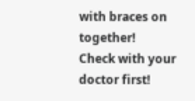with braces on together!
Check with your
doctor first!